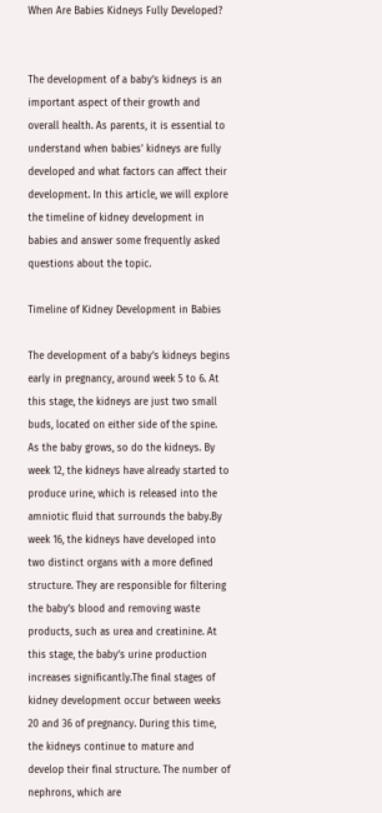When Are Babies Kidneys Fully Developed?


The development of a baby’s kidneys is an important aspect of their growth and overall health. As parents, it is essential to understand when babies’ kidneys are fully developed and what factors can affect their development. In this article, we will explore the timeline of kidney development in babies and answer some frequently asked questions about the topic.

Timeline of Kidney Development in Babies

The development of a baby’s kidneys begins early in pregnancy, around week 5 to 6. At this stage, the kidneys are just two small buds, located on either side of the spine. As the baby grows, so do the kidneys. By week 12, the kidneys have already started to produce urine, which is released into the amniotic fluid that surrounds the baby.By week 16, the kidneys have developed into two distinct organs with a more defined structure. They are responsible for filtering the baby’s blood and removing waste products, such as urea and creatinine. At this stage, the baby’s urine production increases significantly.The final stages of kidney development occur between weeks 20 and 36 of pregnancy. During this time, the kidneys continue to mature and develop their final structure. The number of nephrons, which are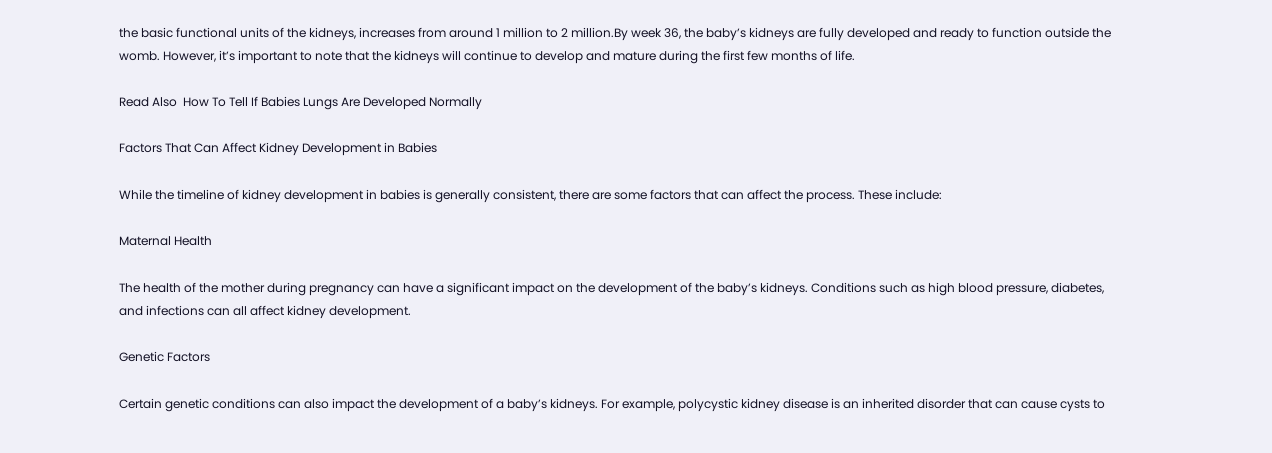the basic functional units of the kidneys, increases from around 1 million to 2 million.By week 36, the baby’s kidneys are fully developed and ready to function outside the womb. However, it’s important to note that the kidneys will continue to develop and mature during the first few months of life.

Read Also  How To Tell If Babies Lungs Are Developed Normally

Factors That Can Affect Kidney Development in Babies

While the timeline of kidney development in babies is generally consistent, there are some factors that can affect the process. These include:

Maternal Health

The health of the mother during pregnancy can have a significant impact on the development of the baby’s kidneys. Conditions such as high blood pressure, diabetes, and infections can all affect kidney development.

Genetic Factors

Certain genetic conditions can also impact the development of a baby’s kidneys. For example, polycystic kidney disease is an inherited disorder that can cause cysts to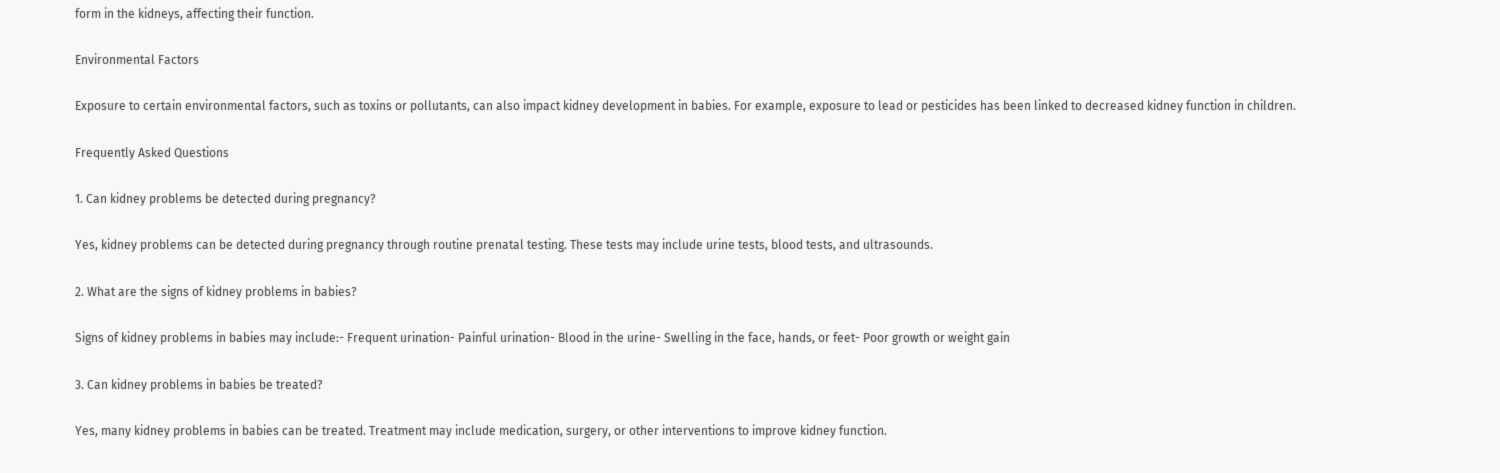form in the kidneys, affecting their function.

Environmental Factors

Exposure to certain environmental factors, such as toxins or pollutants, can also impact kidney development in babies. For example, exposure to lead or pesticides has been linked to decreased kidney function in children.

Frequently Asked Questions

1. Can kidney problems be detected during pregnancy?

Yes, kidney problems can be detected during pregnancy through routine prenatal testing. These tests may include urine tests, blood tests, and ultrasounds.

2. What are the signs of kidney problems in babies?

Signs of kidney problems in babies may include:- Frequent urination- Painful urination- Blood in the urine- Swelling in the face, hands, or feet- Poor growth or weight gain

3. Can kidney problems in babies be treated?

Yes, many kidney problems in babies can be treated. Treatment may include medication, surgery, or other interventions to improve kidney function.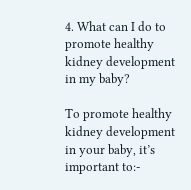4. What can I do to promote healthy kidney development in my baby?

To promote healthy kidney development in your baby, it’s important to:-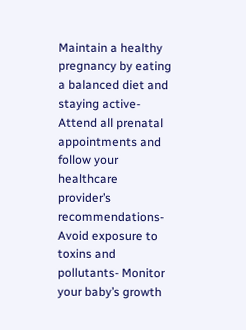Maintain a healthy pregnancy by eating a balanced diet and staying active- Attend all prenatal appointments and follow your healthcare provider’s recommendations- Avoid exposure to toxins and pollutants- Monitor your baby’s growth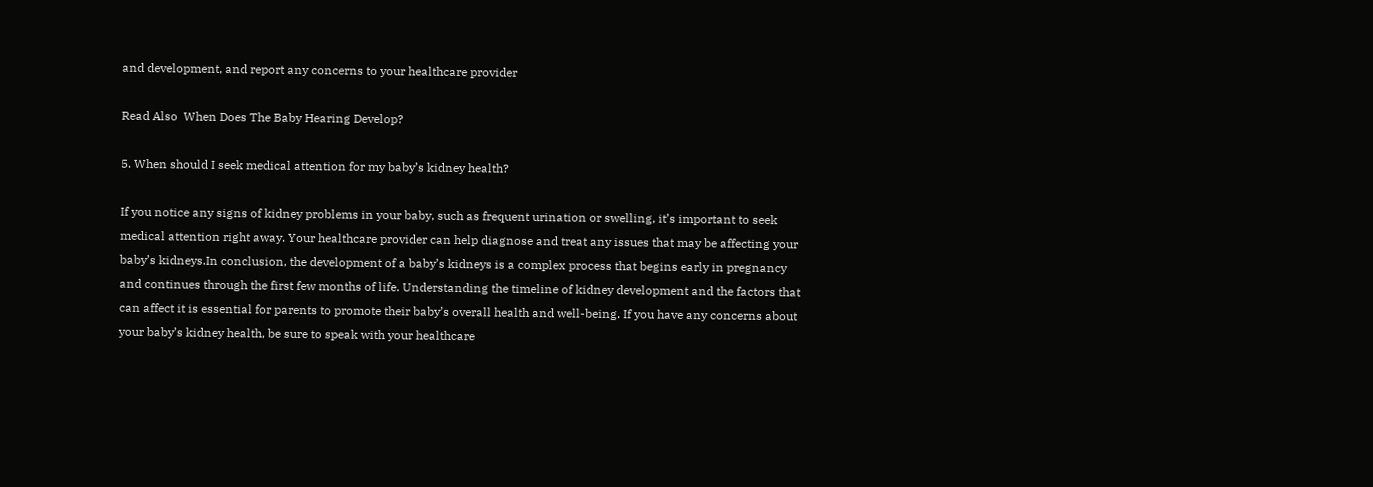and development, and report any concerns to your healthcare provider

Read Also  When Does The Baby Hearing Develop?

5. When should I seek medical attention for my baby’s kidney health?

If you notice any signs of kidney problems in your baby, such as frequent urination or swelling, it’s important to seek medical attention right away. Your healthcare provider can help diagnose and treat any issues that may be affecting your baby’s kidneys.In conclusion, the development of a baby’s kidneys is a complex process that begins early in pregnancy and continues through the first few months of life. Understanding the timeline of kidney development and the factors that can affect it is essential for parents to promote their baby’s overall health and well-being. If you have any concerns about your baby’s kidney health, be sure to speak with your healthcare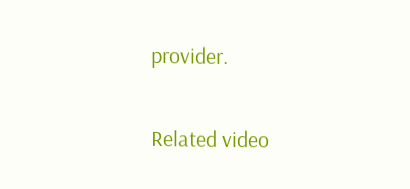provider.

Related video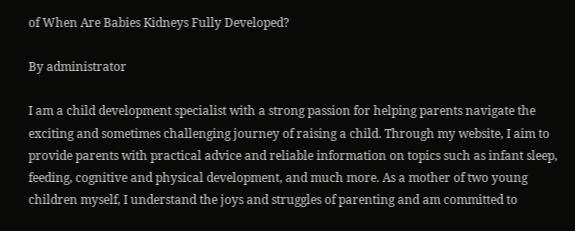of When Are Babies Kidneys Fully Developed?

By administrator

I am a child development specialist with a strong passion for helping parents navigate the exciting and sometimes challenging journey of raising a child. Through my website, I aim to provide parents with practical advice and reliable information on topics such as infant sleep, feeding, cognitive and physical development, and much more. As a mother of two young children myself, I understand the joys and struggles of parenting and am committed to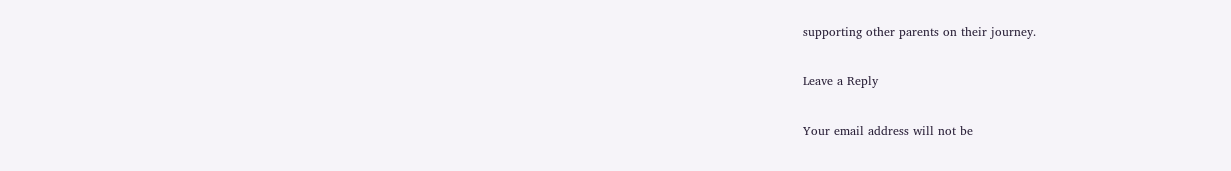supporting other parents on their journey.

Leave a Reply

Your email address will not be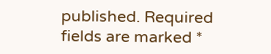published. Required fields are marked *